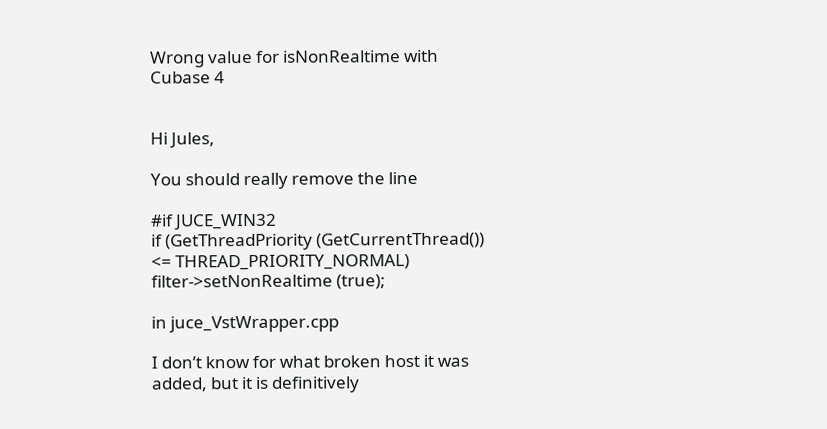Wrong value for isNonRealtime with Cubase 4


Hi Jules,

You should really remove the line

#if JUCE_WIN32
if (GetThreadPriority (GetCurrentThread()) <= THREAD_PRIORITY_NORMAL)
filter->setNonRealtime (true);

in juce_VstWrapper.cpp

I don’t know for what broken host it was added, but it is definitively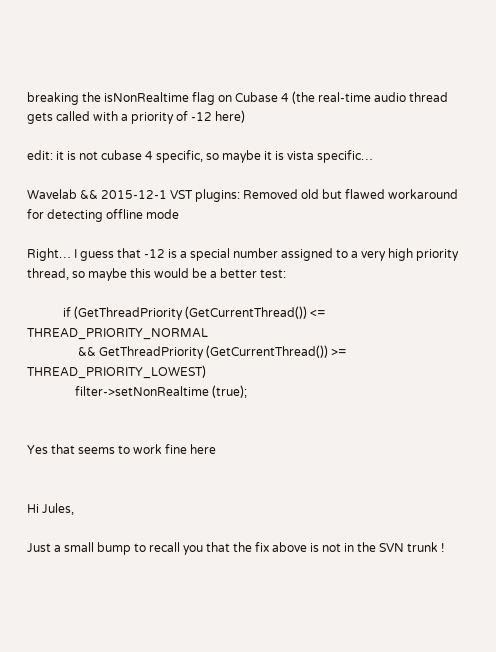breaking the isNonRealtime flag on Cubase 4 (the real-time audio thread gets called with a priority of -12 here)

edit: it is not cubase 4 specific, so maybe it is vista specific…

Wavelab && 2015-12-1 VST plugins: Removed old but flawed workaround for detecting offline mode

Right… I guess that -12 is a special number assigned to a very high priority thread, so maybe this would be a better test:

            if (GetThreadPriority (GetCurrentThread()) <= THREAD_PRIORITY_NORMAL
                 && GetThreadPriority (GetCurrentThread()) >= THREAD_PRIORITY_LOWEST)
                filter->setNonRealtime (true);


Yes that seems to work fine here


Hi Jules,

Just a small bump to recall you that the fix above is not in the SVN trunk !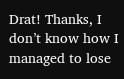Drat! Thanks, I don’t know how I managed to lose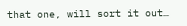that one, will sort it out…